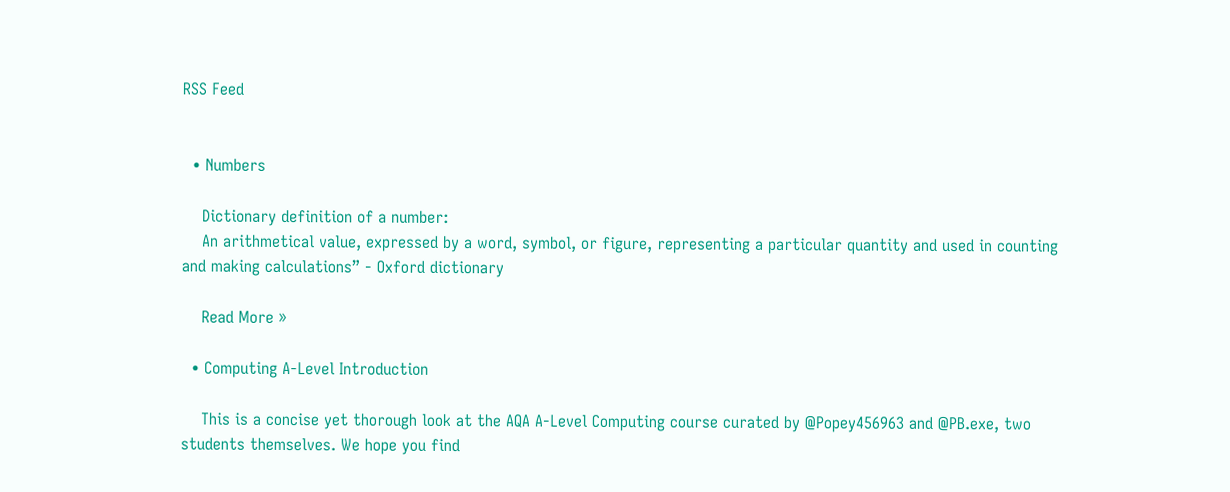RSS Feed


  • Numbers

    Dictionary definition of a number:
    An arithmetical value, expressed by a word, symbol, or figure, representing a particular quantity and used in counting and making calculations” - Oxford dictionary

    Read More »

  • Computing A-Level Introduction

    This is a concise yet thorough look at the AQA A-Level Computing course curated by @Popey456963 and @PB.exe, two students themselves. We hope you find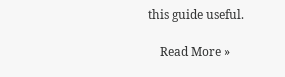this guide useful.

    Read More »